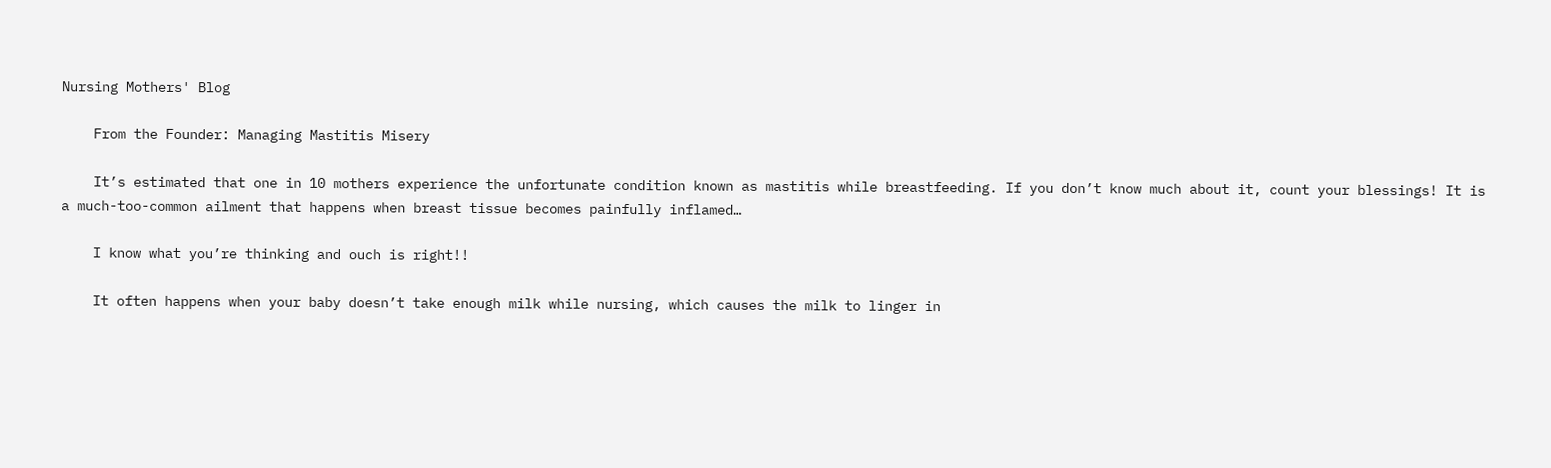Nursing Mothers' Blog

    From the Founder: Managing Mastitis Misery

    It’s estimated that one in 10 mothers experience the unfortunate condition known as mastitis while breastfeeding. If you don’t know much about it, count your blessings! It is a much-too-common ailment that happens when breast tissue becomes painfully inflamed…

    I know what you’re thinking and ouch is right!!

    It often happens when your baby doesn’t take enough milk while nursing, which causes the milk to linger in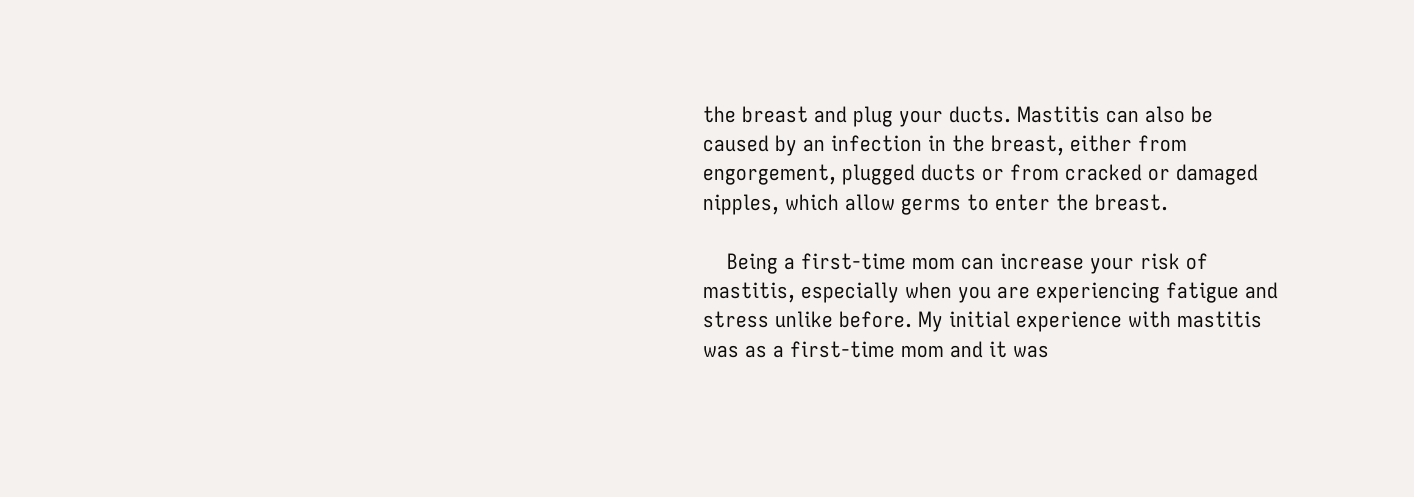the breast and plug your ducts. Mastitis can also be caused by an infection in the breast, either from engorgement, plugged ducts or from cracked or damaged nipples, which allow germs to enter the breast.

    Being a first-time mom can increase your risk of mastitis, especially when you are experiencing fatigue and stress unlike before. My initial experience with mastitis was as a first-time mom and it was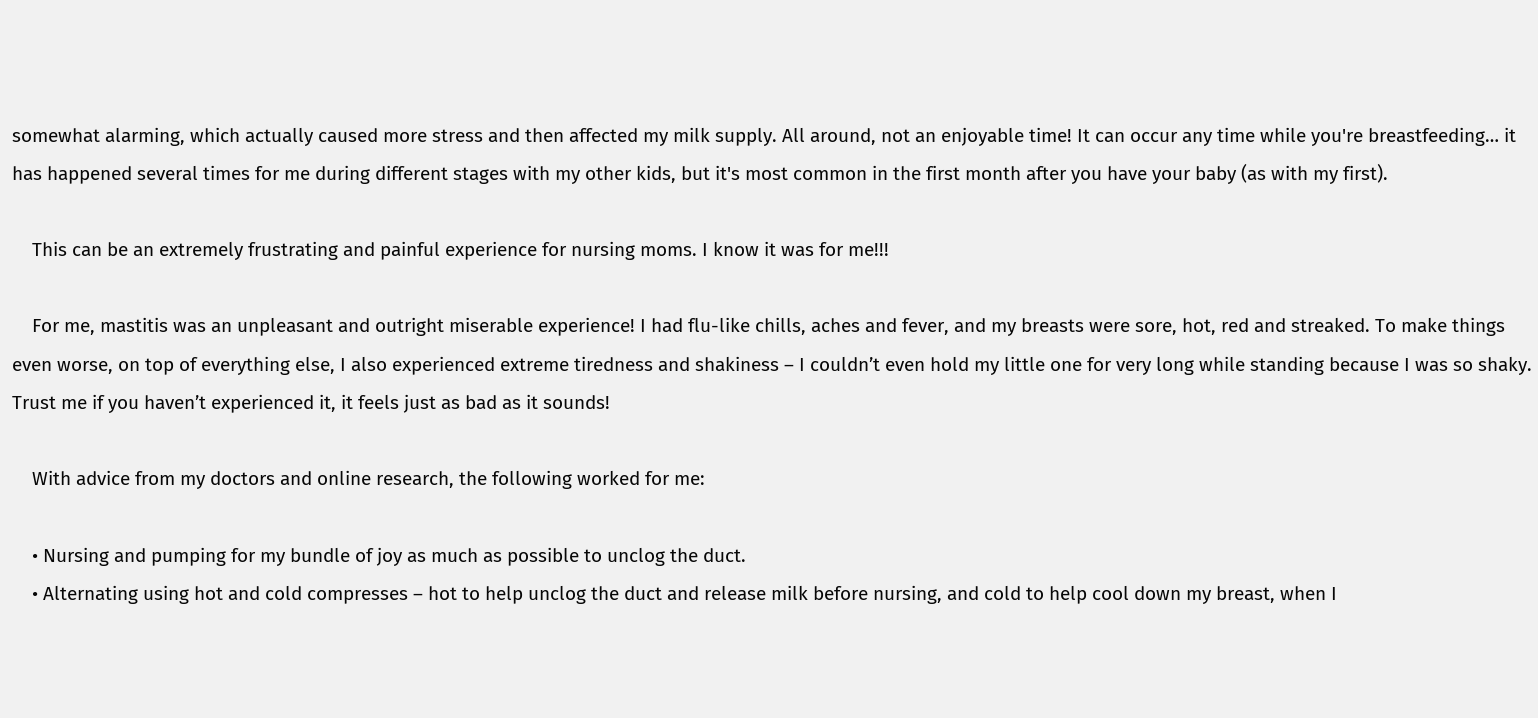somewhat alarming, which actually caused more stress and then affected my milk supply. All around, not an enjoyable time! It can occur any time while you're breastfeeding… it has happened several times for me during different stages with my other kids, but it's most common in the first month after you have your baby (as with my first).

    This can be an extremely frustrating and painful experience for nursing moms. I know it was for me!!!

    For me, mastitis was an unpleasant and outright miserable experience! I had flu-like chills, aches and fever, and my breasts were sore, hot, red and streaked. To make things even worse, on top of everything else, I also experienced extreme tiredness and shakiness – I couldn’t even hold my little one for very long while standing because I was so shaky. Trust me if you haven’t experienced it, it feels just as bad as it sounds!

    With advice from my doctors and online research, the following worked for me:

    • Nursing and pumping for my bundle of joy as much as possible to unclog the duct.
    • Alternating using hot and cold compresses – hot to help unclog the duct and release milk before nursing, and cold to help cool down my breast, when I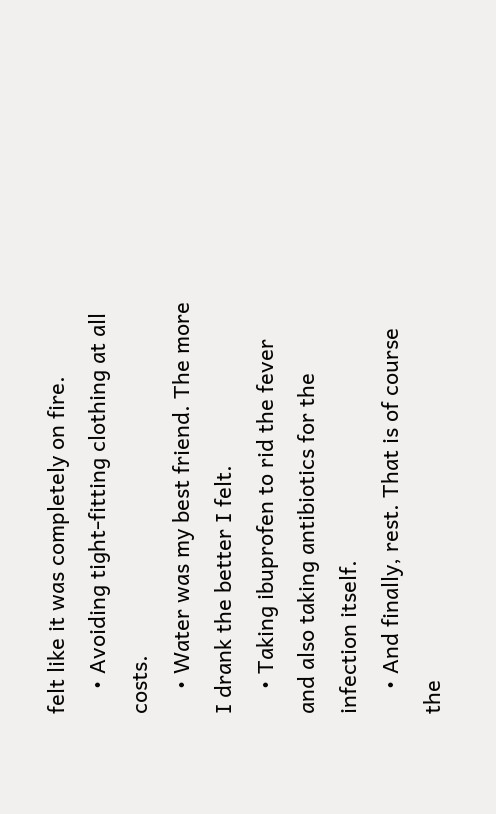felt like it was completely on fire.
    • Avoiding tight-fitting clothing at all costs.
    • Water was my best friend. The more I drank the better I felt.
    • Taking ibuprofen to rid the fever and also taking antibiotics for the infection itself.
    • And finally, rest. That is of course the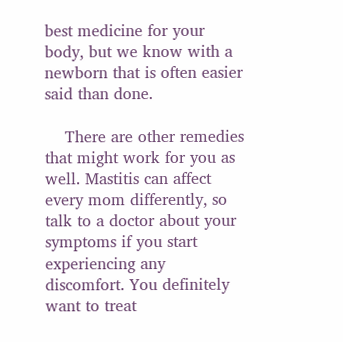best medicine for your body, but we know with a newborn that is often easier said than done.

    There are other remedies that might work for you as well. Mastitis can affect every mom differently, so talk to a doctor about your symptoms if you start experiencing any discomfort. You definitely want to treat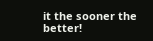it the sooner the better!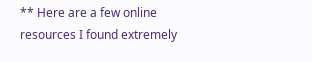** Here are a few online resources I found extremely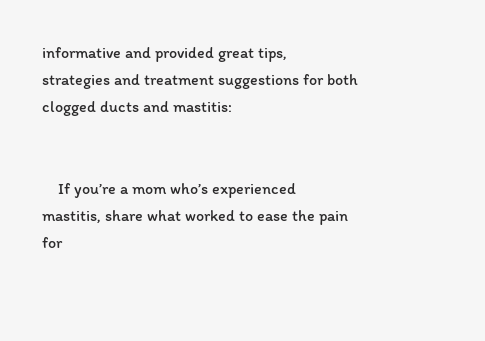informative and provided great tips, strategies and treatment suggestions for both clogged ducts and mastitis:


    If you’re a mom who’s experienced mastitis, share what worked to ease the pain for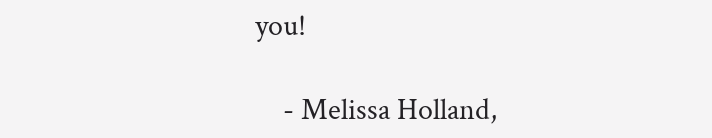you!

    - Melissa Holland,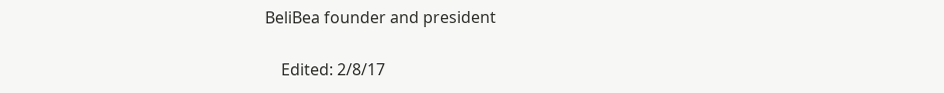BeliBea founder and president

    Edited: 2/8/17